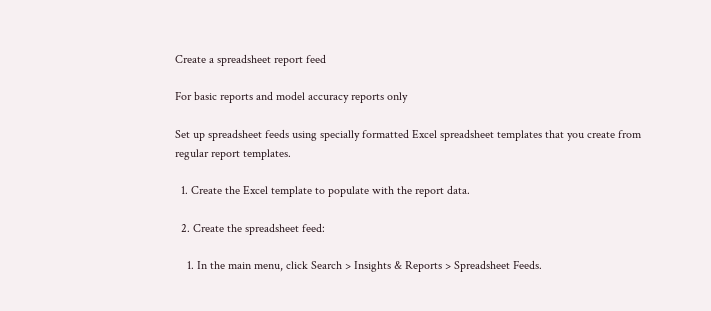Create a spreadsheet report feed

For basic reports and model accuracy reports only

Set up spreadsheet feeds using specially formatted Excel spreadsheet templates that you create from regular report templates.

  1. Create the Excel template to populate with the report data.

  2. Create the spreadsheet feed:

    1. In the main menu, click Search > Insights & Reports > Spreadsheet Feeds.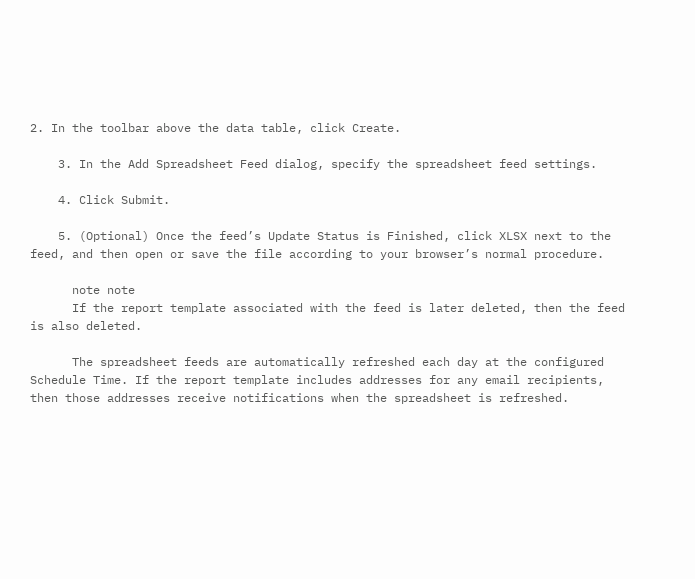2. In the toolbar above the data table, click Create.

    3. In the Add Spreadsheet Feed dialog, specify the spreadsheet feed settings.

    4. Click Submit.

    5. (Optional) Once the feed’s Update Status is Finished, click XLSX next to the feed, and then open or save the file according to your browser’s normal procedure.

      note note
      If the report template associated with the feed is later deleted, then the feed is also deleted.

      The spreadsheet feeds are automatically refreshed each day at the configured Schedule Time. If the report template includes addresses for any email recipients, then those addresses receive notifications when the spreadsheet is refreshed.